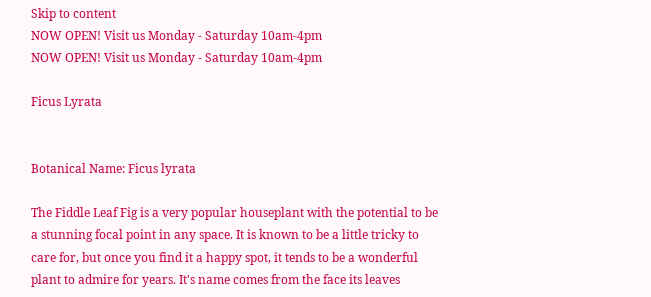Skip to content
NOW OPEN! Visit us Monday - Saturday 10am-4pm
NOW OPEN! Visit us Monday - Saturday 10am-4pm

Ficus Lyrata


Botanical Name: Ficus lyrata

The Fiddle Leaf Fig is a very popular houseplant with the potential to be a stunning focal point in any space. It is known to be a little tricky to care for, but once you find it a happy spot, it tends to be a wonderful plant to admire for years. It's name comes from the face its leaves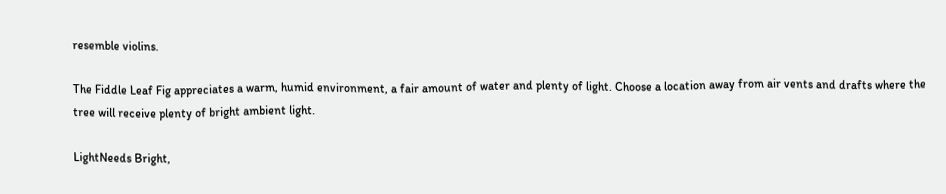resemble violins.

The Fiddle Leaf Fig appreciates a warm, humid environment, a fair amount of water and plenty of light. Choose a location away from air vents and drafts where the tree will receive plenty of bright ambient light.

LightNeeds Bright,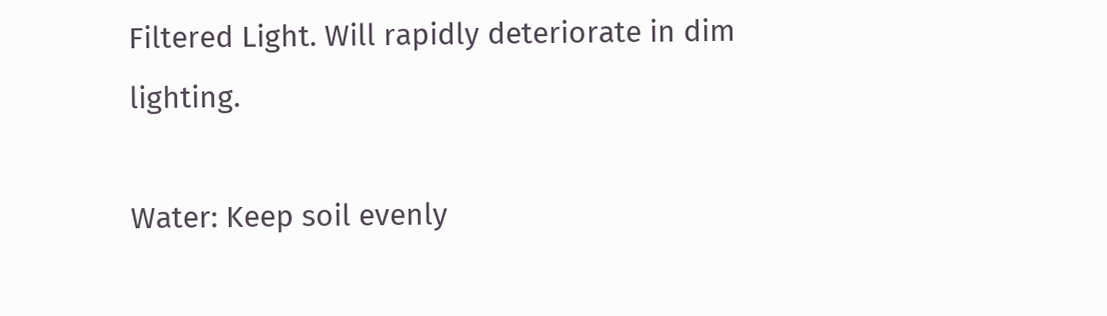Filtered Light. Will rapidly deteriorate in dim lighting.

Water: Keep soil evenly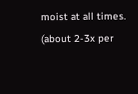moist at all times. (about 2-3x per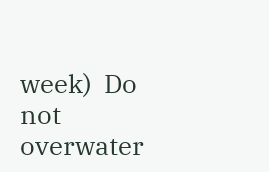week)  Do not overwater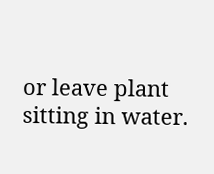or leave plant sitting in water.